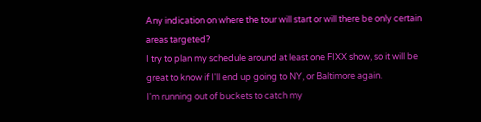Any indication on where the tour will start or will there be only certain areas targeted?
I try to plan my schedule around at least one FIXX show, so it will be great to know if I'll end up going to NY, or Baltimore again.
I'm running out of buckets to catch my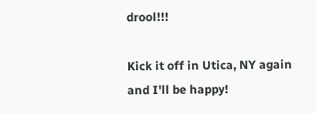drool!!!

Kick it off in Utica, NY again and I'll be happy!